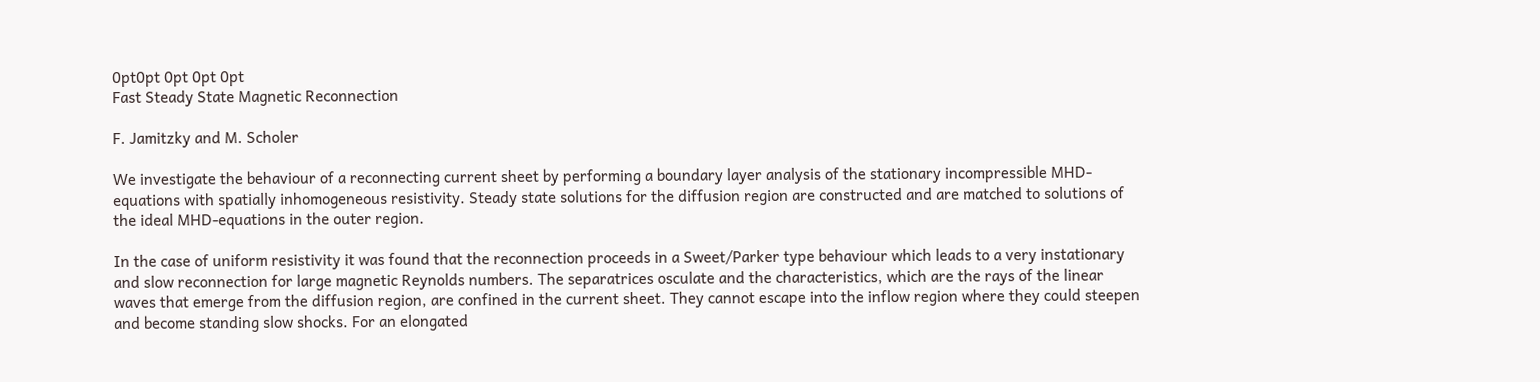0pt0pt 0pt 0pt 0pt
Fast Steady State Magnetic Reconnection

F. Jamitzky and M. Scholer

We investigate the behaviour of a reconnecting current sheet by performing a boundary layer analysis of the stationary incompressible MHD-equations with spatially inhomogeneous resistivity. Steady state solutions for the diffusion region are constructed and are matched to solutions of the ideal MHD-equations in the outer region.

In the case of uniform resistivity it was found that the reconnection proceeds in a Sweet/Parker type behaviour which leads to a very instationary and slow reconnection for large magnetic Reynolds numbers. The separatrices osculate and the characteristics, which are the rays of the linear waves that emerge from the diffusion region, are confined in the current sheet. They cannot escape into the inflow region where they could steepen and become standing slow shocks. For an elongated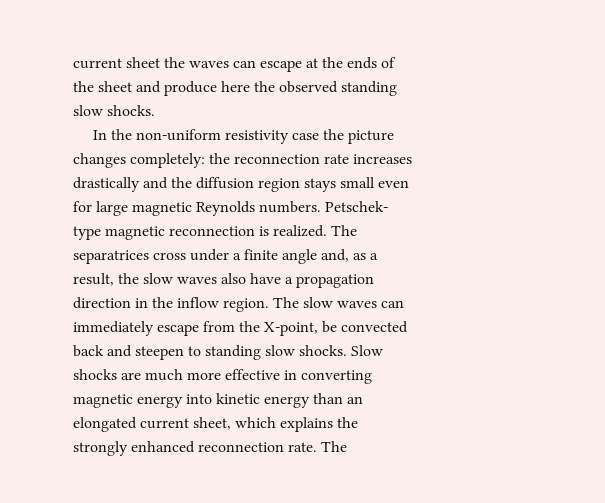current sheet the waves can escape at the ends of the sheet and produce here the observed standing slow shocks.
     In the non-uniform resistivity case the picture changes completely: the reconnection rate increases drastically and the diffusion region stays small even for large magnetic Reynolds numbers. Petschek-type magnetic reconnection is realized. The separatrices cross under a finite angle and, as a result, the slow waves also have a propagation direction in the inflow region. The slow waves can immediately escape from the X-point, be convected back and steepen to standing slow shocks. Slow shocks are much more effective in converting magnetic energy into kinetic energy than an elongated current sheet, which explains the strongly enhanced reconnection rate. The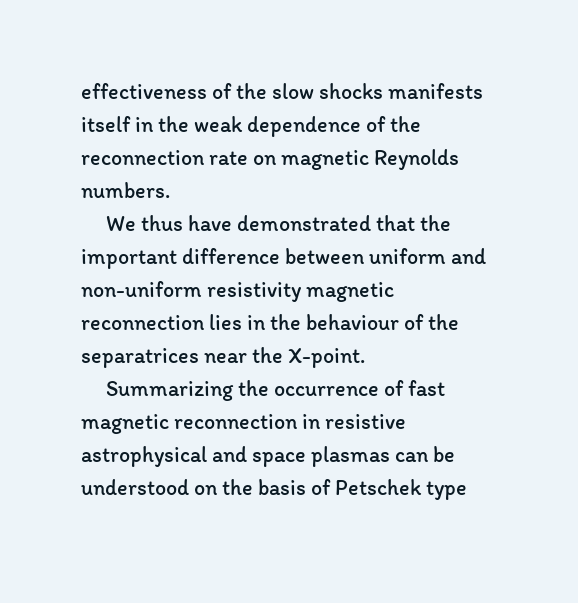effectiveness of the slow shocks manifests itself in the weak dependence of the reconnection rate on magnetic Reynolds numbers.
     We thus have demonstrated that the important difference between uniform and non-uniform resistivity magnetic reconnection lies in the behaviour of the separatrices near the X-point.
     Summarizing the occurrence of fast magnetic reconnection in resistive astrophysical and space plasmas can be understood on the basis of Petschek type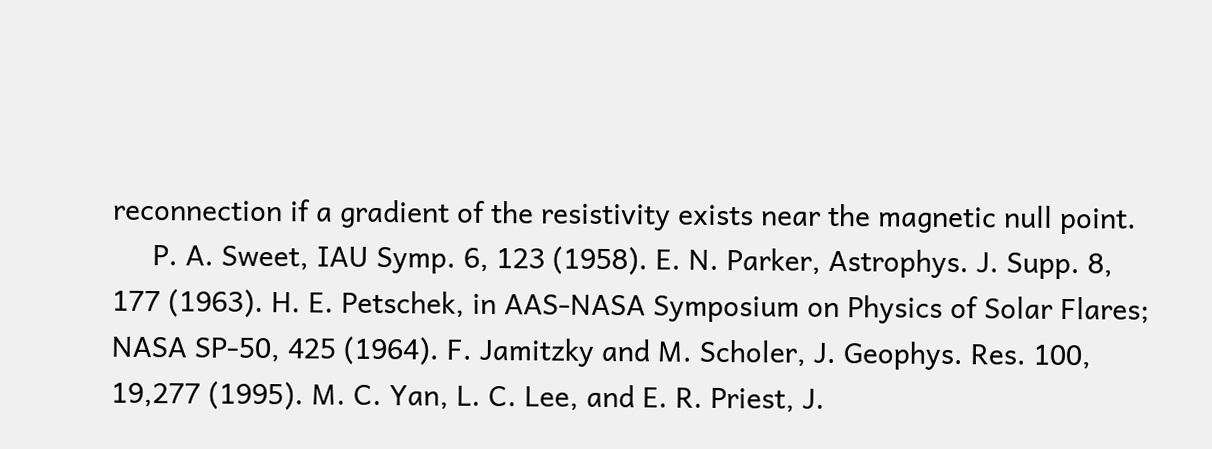reconnection if a gradient of the resistivity exists near the magnetic null point.
     P. A. Sweet, IAU Symp. 6, 123 (1958). E. N. Parker, Astrophys. J. Supp. 8, 177 (1963). H. E. Petschek, in AAS-NASA Symposium on Physics of Solar Flares; NASA SP-50, 425 (1964). F. Jamitzky and M. Scholer, J. Geophys. Res. 100, 19,277 (1995). M. C. Yan, L. C. Lee, and E. R. Priest, J.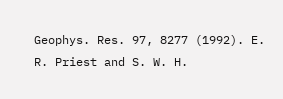Geophys. Res. 97, 8277 (1992). E. R. Priest and S. W. H.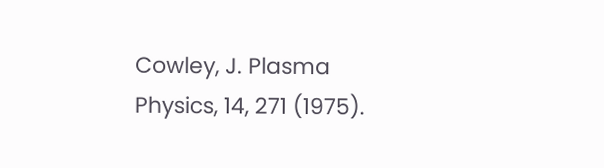Cowley, J. Plasma Physics, 14, 271 (1975).